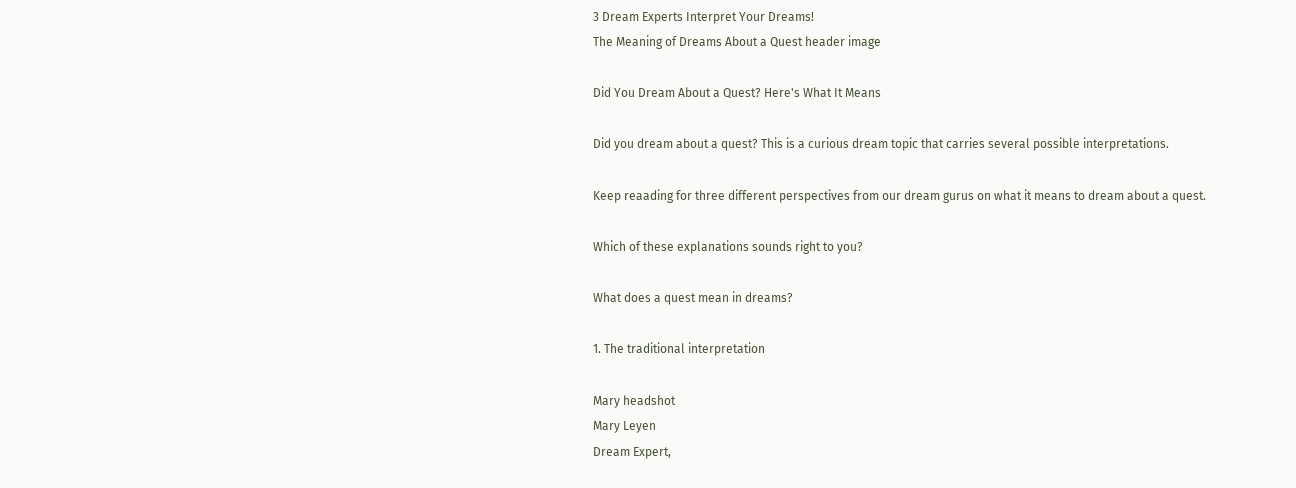3 Dream Experts Interpret Your Dreams!
The Meaning of Dreams About a Quest header image

Did You Dream About a Quest? Here's What It Means

Did you dream about a quest? This is a curious dream topic that carries several possible interpretations.

Keep reaading for three different perspectives from our dream gurus on what it means to dream about a quest.

Which of these explanations sounds right to you?

What does a quest mean in dreams?

1. The traditional interpretation

Mary headshot
Mary Leyen
Dream Expert,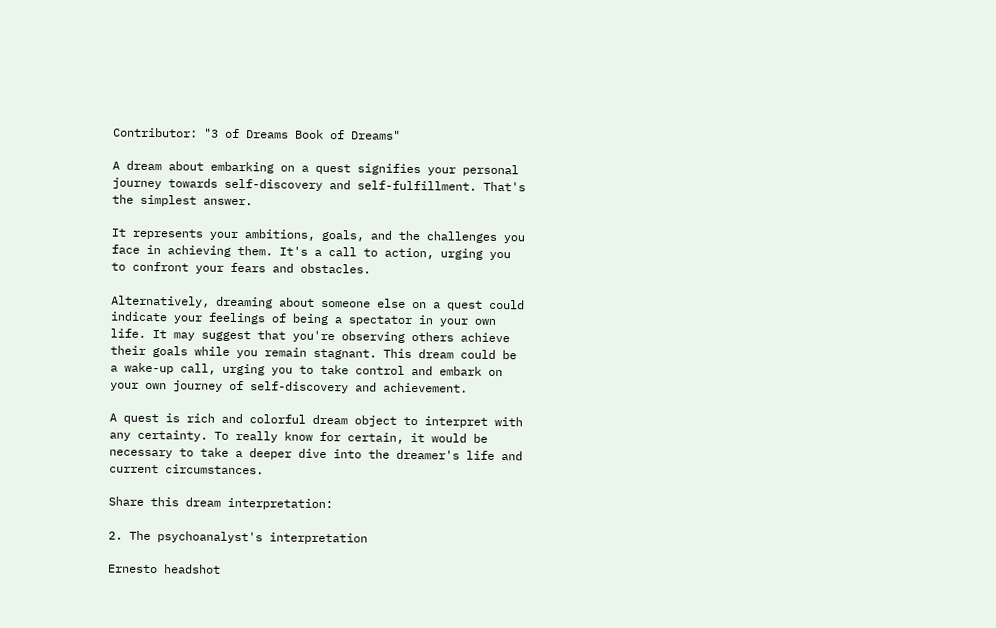Contributor: "3 of Dreams Book of Dreams"

A dream about embarking on a quest signifies your personal journey towards self-discovery and self-fulfillment. That's the simplest answer.

It represents your ambitions, goals, and the challenges you face in achieving them. It's a call to action, urging you to confront your fears and obstacles.

Alternatively, dreaming about someone else on a quest could indicate your feelings of being a spectator in your own life. It may suggest that you're observing others achieve their goals while you remain stagnant. This dream could be a wake-up call, urging you to take control and embark on your own journey of self-discovery and achievement.

A quest is rich and colorful dream object to interpret with any certainty. To really know for certain, it would be necessary to take a deeper dive into the dreamer's life and current circumstances.

Share this dream interpretation:

2. The psychoanalyst's interpretation

Ernesto headshot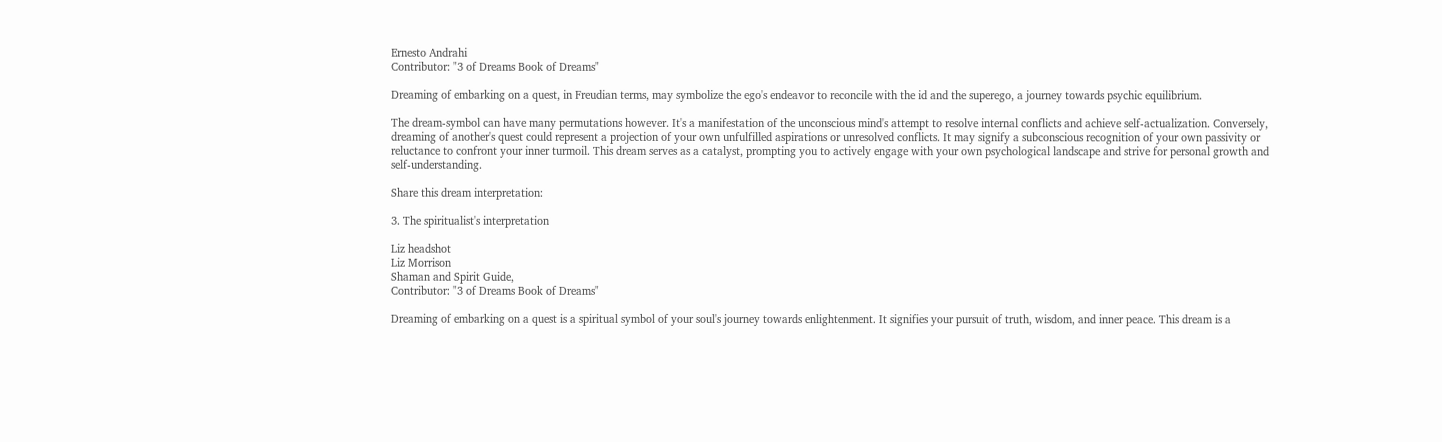Ernesto Andrahi
Contributor: "3 of Dreams Book of Dreams"

Dreaming of embarking on a quest, in Freudian terms, may symbolize the ego's endeavor to reconcile with the id and the superego, a journey towards psychic equilibrium.

The dream-symbol can have many permutations however. It's a manifestation of the unconscious mind's attempt to resolve internal conflicts and achieve self-actualization. Conversely, dreaming of another's quest could represent a projection of your own unfulfilled aspirations or unresolved conflicts. It may signify a subconscious recognition of your own passivity or reluctance to confront your inner turmoil. This dream serves as a catalyst, prompting you to actively engage with your own psychological landscape and strive for personal growth and self-understanding.

Share this dream interpretation:

3. The spiritualist's interpretation

Liz headshot
Liz Morrison
Shaman and Spirit Guide,
Contributor: "3 of Dreams Book of Dreams"

Dreaming of embarking on a quest is a spiritual symbol of your soul's journey towards enlightenment. It signifies your pursuit of truth, wisdom, and inner peace. This dream is a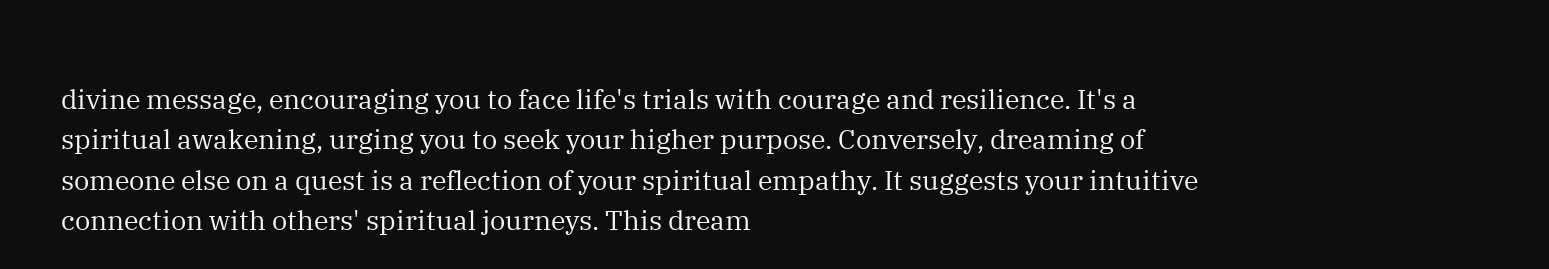divine message, encouraging you to face life's trials with courage and resilience. It's a spiritual awakening, urging you to seek your higher purpose. Conversely, dreaming of someone else on a quest is a reflection of your spiritual empathy. It suggests your intuitive connection with others' spiritual journeys. This dream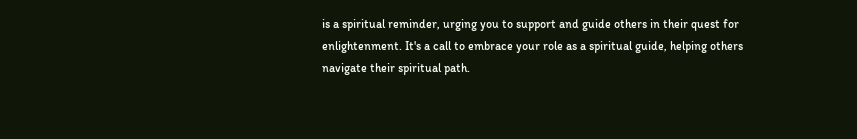is a spiritual reminder, urging you to support and guide others in their quest for enlightenment. It's a call to embrace your role as a spiritual guide, helping others navigate their spiritual path.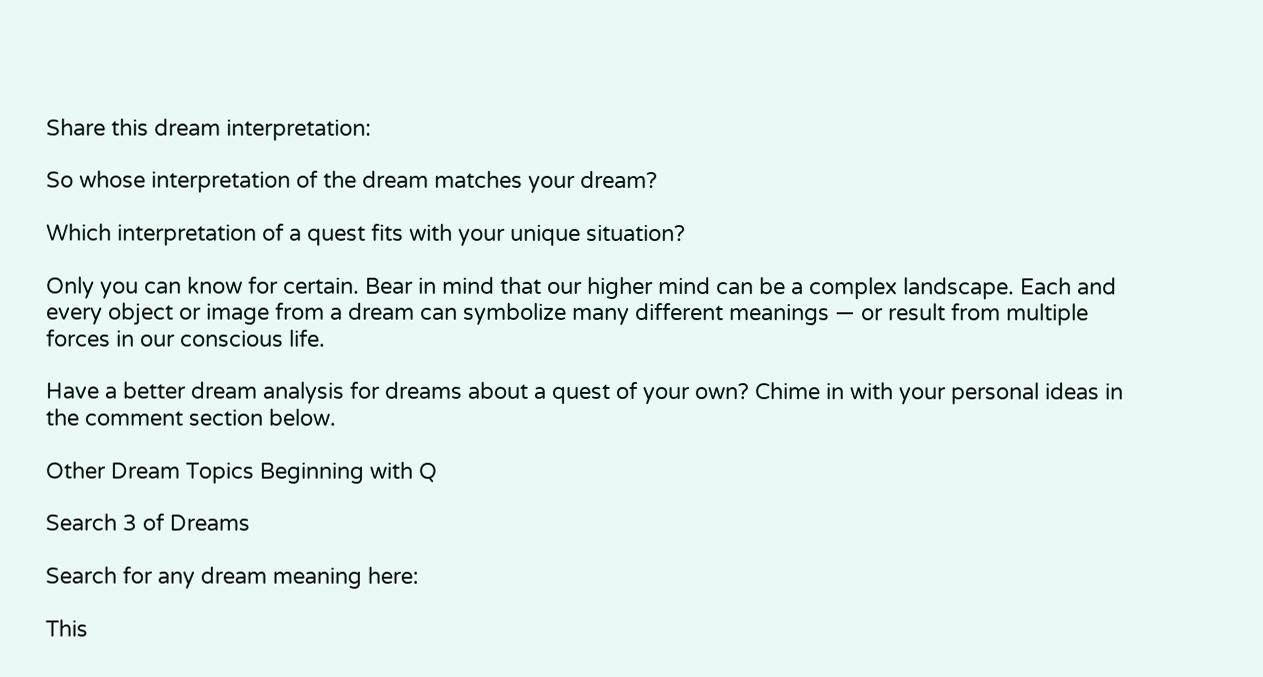Share this dream interpretation:

So whose interpretation of the dream matches your dream?

Which interpretation of a quest fits with your unique situation?

Only you can know for certain. Bear in mind that our higher mind can be a complex landscape. Each and every object or image from a dream can symbolize many different meanings — or result from multiple forces in our conscious life.

Have a better dream analysis for dreams about a quest of your own? Chime in with your personal ideas in the comment section below.

Other Dream Topics Beginning with Q

Search 3 of Dreams

Search for any dream meaning here:

This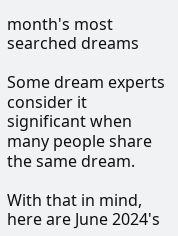month's most searched dreams

Some dream experts consider it significant when many people share the same dream.

With that in mind, here are June 2024's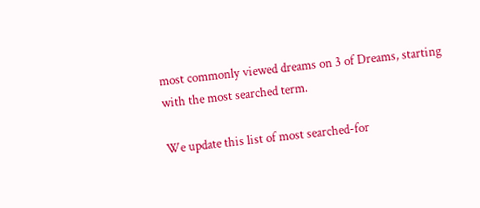most commonly viewed dreams on 3 of Dreams, starting with the most searched term.

We update this list of most searched-for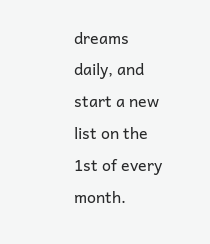dreams daily, and start a new list on the 1st of every month.